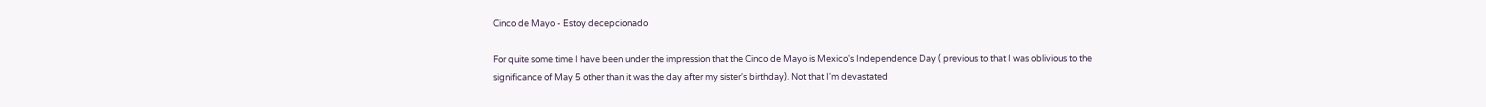Cinco de Mayo - Estoy decepcionado

For quite some time I have been under the impression that the Cinco de Mayo is Mexico's Independence Day ( previous to that I was oblivious to the significance of May 5 other than it was the day after my sister's birthday). Not that I'm devastated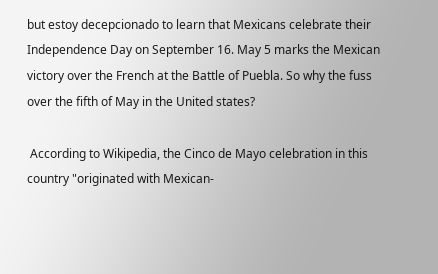but estoy decepcionado to learn that Mexicans celebrate their Independence Day on September 16. May 5 marks the Mexican victory over the French at the Battle of Puebla. So why the fuss over the fifth of May in the United states?

 According to Wikipedia, the Cinco de Mayo celebration in this country "originated with Mexican-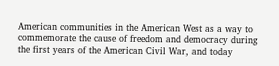American communities in the American West as a way to commemorate the cause of freedom and democracy during the first years of the American Civil War, and today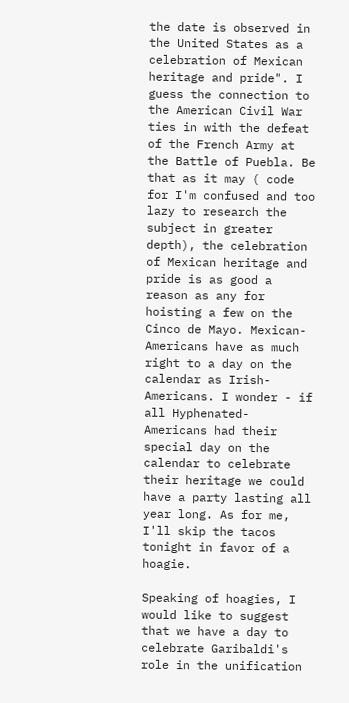the date is observed in the United States as a celebration of Mexican heritage and pride". I guess the connection to the American Civil War ties in with the defeat of the French Army at the Battle of Puebla. Be that as it may ( code for I'm confused and too lazy to research the subject in greater depth), the celebration of Mexican heritage and pride is as good a reason as any for hoisting a few on the Cinco de Mayo. Mexican-Americans have as much right to a day on the calendar as Irish-Americans. I wonder - if all Hyphenated- Americans had their special day on the calendar to celebrate their heritage we could have a party lasting all year long. As for me, I'll skip the tacos tonight in favor of a hoagie.

Speaking of hoagies, I would like to suggest that we have a day to celebrate Garibaldi's role in the unification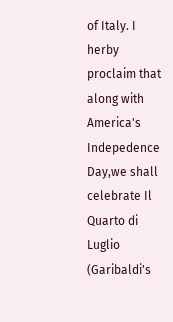of Italy. I herby proclaim that along with America's Indepedence Day,we shall celebrate Il Quarto di Luglio (Garibaldi's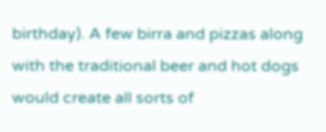birthday). A few birra and pizzas along with the traditional beer and hot dogs would create all sorts of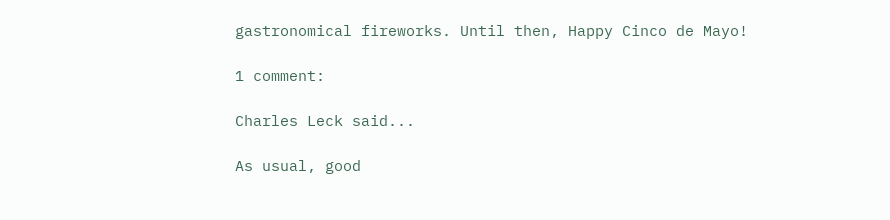gastronomical fireworks. Until then, Happy Cinco de Mayo!

1 comment:

Charles Leck said...

As usual, good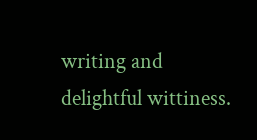writing and delightful wittiness.